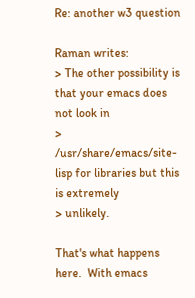Re: another w3 question

Raman writes:
> The other possibility is that your emacs does not look in
> /usr/share/emacs/site-lisp for libraries but this is extremely
> unlikely.

That's what happens here.  With emacs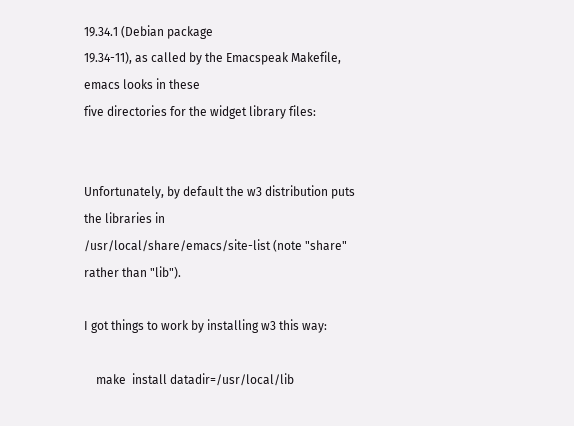19.34.1 (Debian package
19.34-11), as called by the Emacspeak Makefile, emacs looks in these
five directories for the widget library files:


Unfortunately, by default the w3 distribution puts the libraries in
/usr/local/share/emacs/site-list (note "share" rather than "lib").

I got things to work by installing w3 this way:

    make  install datadir=/usr/local/lib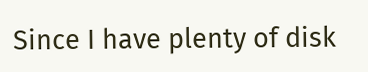Since I have plenty of disk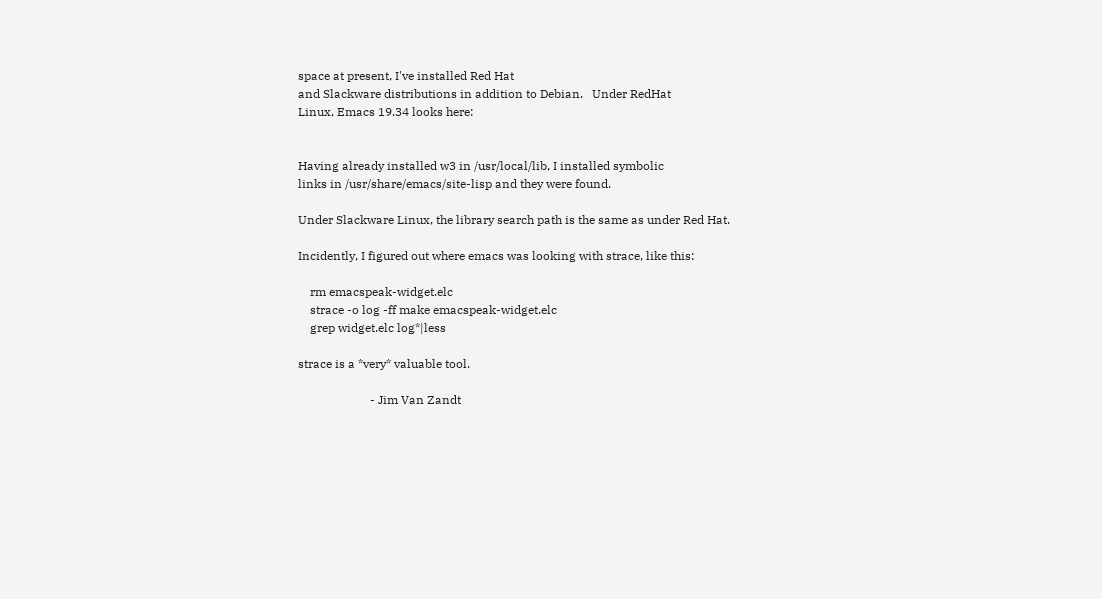space at present, I've installed Red Hat
and Slackware distributions in addition to Debian.   Under RedHat
Linux, Emacs 19.34 looks here:


Having already installed w3 in /usr/local/lib, I installed symbolic
links in /usr/share/emacs/site-lisp and they were found.

Under Slackware Linux, the library search path is the same as under Red Hat.

Incidently, I figured out where emacs was looking with strace, like this:

    rm emacspeak-widget.elc
    strace -o log -ff make emacspeak-widget.elc
    grep widget.elc log*|less

strace is a *very* valuable tool.

                        - Jim Van Zandt